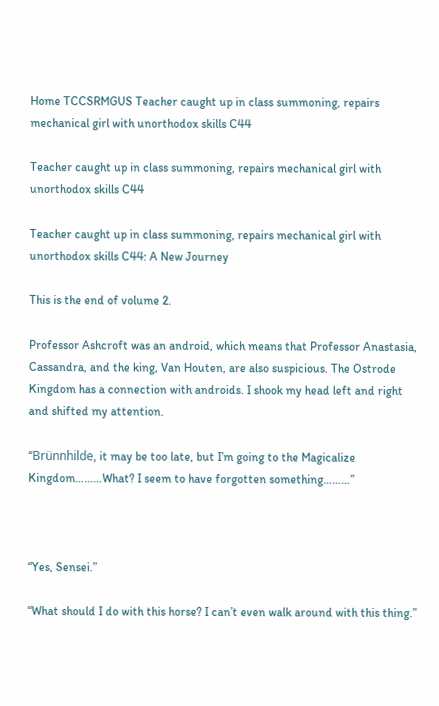Home TCCSRMGUS Teacher caught up in class summoning, repairs mechanical girl with unorthodox skills C44

Teacher caught up in class summoning, repairs mechanical girl with unorthodox skills C44

Teacher caught up in class summoning, repairs mechanical girl with unorthodox skills C44: A New Journey

This is the end of volume 2.

Professor Ashcroft was an android, which means that Professor Anastasia, Cassandra, and the king, Van Houten, are also suspicious. The Ostrode Kingdom has a connection with androids. I shook my head left and right and shifted my attention.

“Brünnhilde, it may be too late, but I’m going to the Magicalize Kingdom………What? I seem to have forgotten something………”



“Yes, Sensei.”

“What should I do with this horse? I can’t even walk around with this thing.”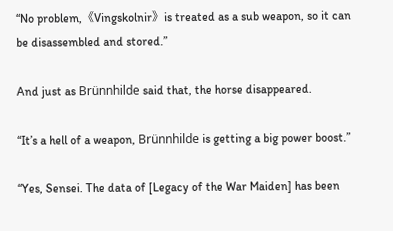“No problem,《Vingskolnir》is treated as a sub weapon, so it can be disassembled and stored.”

And just as Brünnhilde said that, the horse disappeared.

“It’s a hell of a weapon, Brünnhilde is getting a big power boost.”

“Yes, Sensei. The data of [Legacy of the War Maiden] has been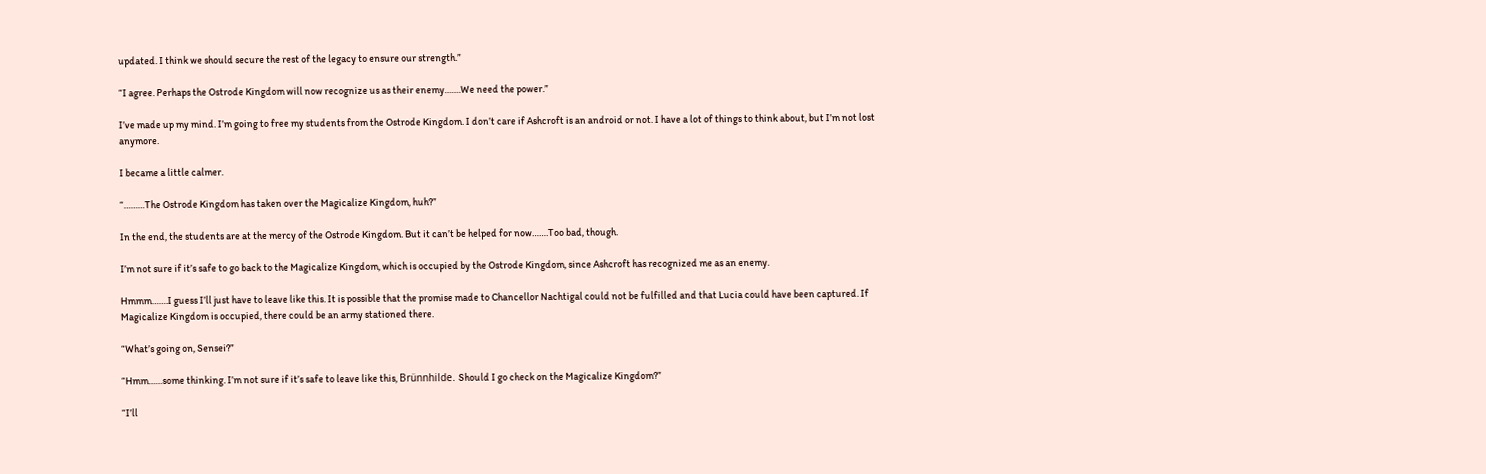updated. I think we should secure the rest of the legacy to ensure our strength.”

“I agree. Perhaps the Ostrode Kingdom will now recognize us as their enemy…….We need the power.”

I’ve made up my mind. I’m going to free my students from the Ostrode Kingdom. I don’t care if Ashcroft is an android or not. I have a lot of things to think about, but I’m not lost anymore.

I became a little calmer.

“………The Ostrode Kingdom has taken over the Magicalize Kingdom, huh?”

In the end, the students are at the mercy of the Ostrode Kingdom. But it can’t be helped for now…….Too bad, though.

I’m not sure if it’s safe to go back to the Magicalize Kingdom, which is occupied by the Ostrode Kingdom, since Ashcroft has recognized me as an enemy.

Hmmm…….I guess I’ll just have to leave like this. It is possible that the promise made to Chancellor Nachtigal could not be fulfilled and that Lucia could have been captured. If Magicalize Kingdom is occupied, there could be an army stationed there.

“What’s going on, Sensei?”

“Hmm……some thinking. I’m not sure if it’s safe to leave like this, Brünnhilde. Should I go check on the Magicalize Kingdom?”

“I’ll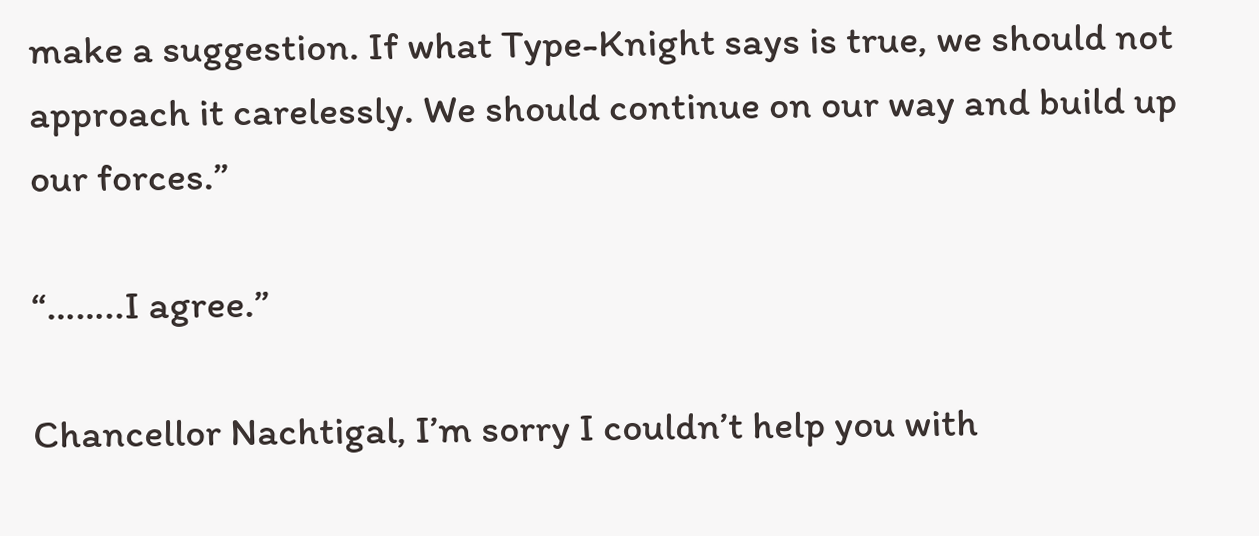make a suggestion. If what Type-Knight says is true, we should not approach it carelessly. We should continue on our way and build up our forces.”

“……..I agree.”

Chancellor Nachtigal, I’m sorry I couldn’t help you with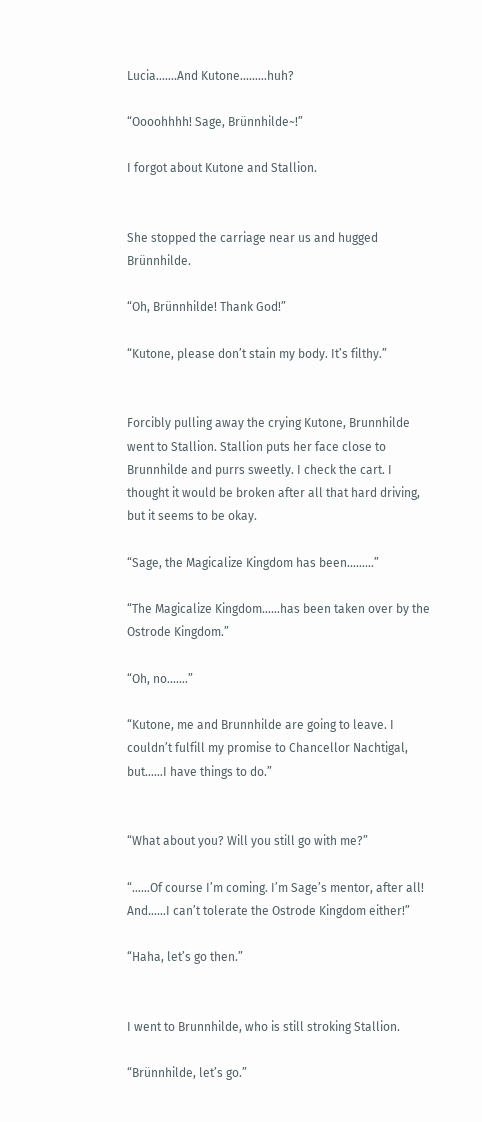Lucia…….And Kutone………huh?

“Oooohhhh! Sage, Brünnhilde~!”

I forgot about Kutone and Stallion.


She stopped the carriage near us and hugged Brünnhilde.

“Oh, Brünnhilde! Thank God!”

“Kutone, please don’t stain my body. It’s filthy.”


Forcibly pulling away the crying Kutone, Brunnhilde went to Stallion. Stallion puts her face close to Brunnhilde and purrs sweetly. I check the cart. I thought it would be broken after all that hard driving, but it seems to be okay.

“Sage, the Magicalize Kingdom has been………”

“The Magicalize Kingdom……has been taken over by the Ostrode Kingdom.”

“Oh, no…….”

“Kutone, me and Brunnhilde are going to leave. I couldn’t fulfill my promise to Chancellor Nachtigal, but……I have things to do.”


“What about you? Will you still go with me?”

“……Of course I’m coming. I’m Sage’s mentor, after all! And……I can’t tolerate the Ostrode Kingdom either!”

“Haha, let’s go then.”


I went to Brunnhilde, who is still stroking Stallion.

“Brünnhilde, let’s go.”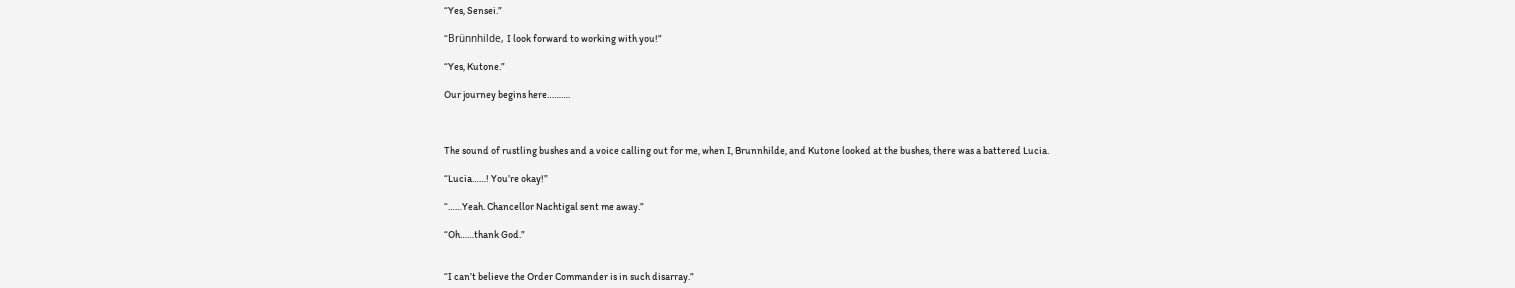“Yes, Sensei.”

“Brünnhilde, I look forward to working with you!”

“Yes, Kutone.”

Our journey begins here……….



The sound of rustling bushes and a voice calling out for me, when I, Brunnhilde, and Kutone looked at the bushes, there was a battered Lucia.

“Lucia……! You’re okay!”

“……Yeah. Chancellor Nachtigal sent me away.”

“Oh……thank God.”


“I can’t believe the Order Commander is in such disarray.”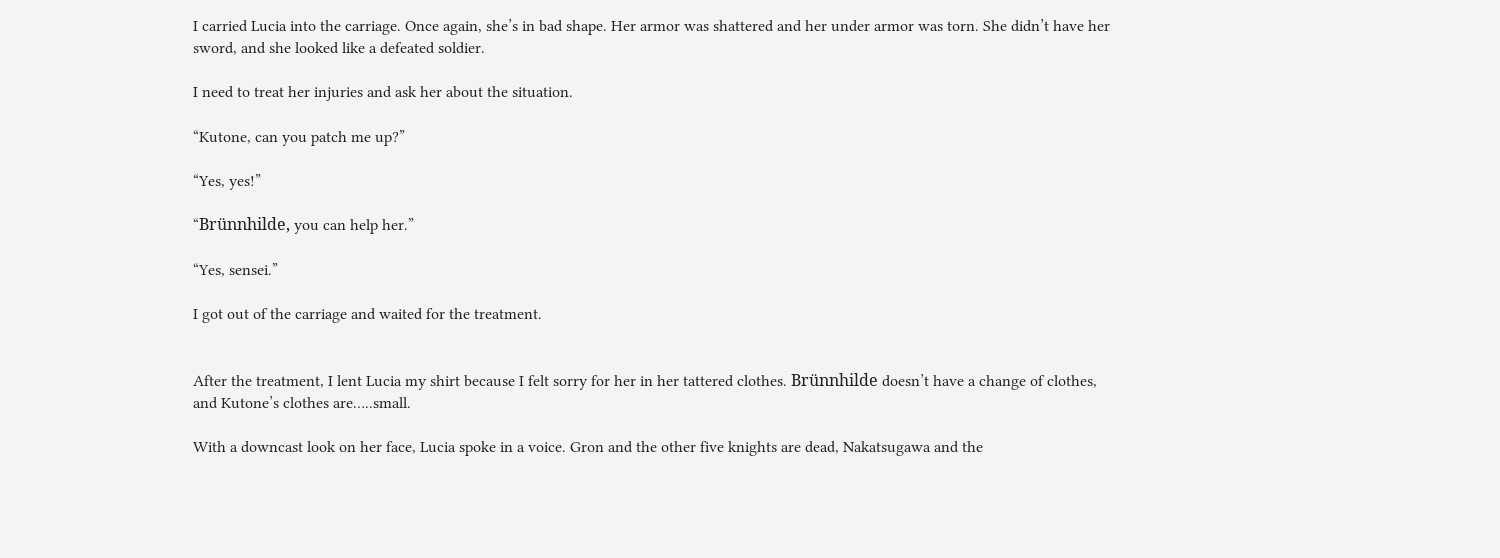I carried Lucia into the carriage. Once again, she’s in bad shape. Her armor was shattered and her under armor was torn. She didn’t have her sword, and she looked like a defeated soldier.

I need to treat her injuries and ask her about the situation.

“Kutone, can you patch me up?”

“Yes, yes!”

“Brünnhilde, you can help her.”

“Yes, sensei.”

I got out of the carriage and waited for the treatment.


After the treatment, I lent Lucia my shirt because I felt sorry for her in her tattered clothes. Brünnhilde doesn’t have a change of clothes, and Kutone’s clothes are…..small.

With a downcast look on her face, Lucia spoke in a voice. Gron and the other five knights are dead, Nakatsugawa and the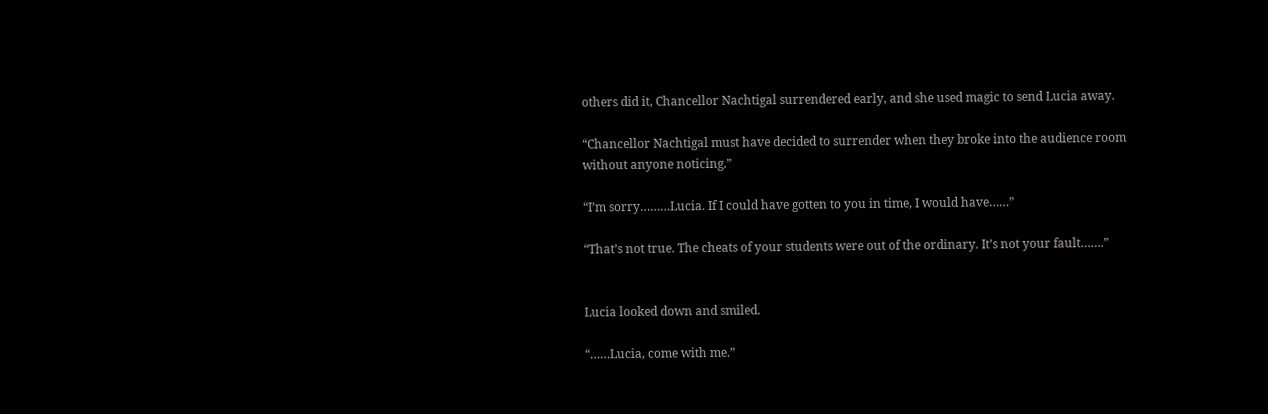others did it, Chancellor Nachtigal surrendered early, and she used magic to send Lucia away.

“Chancellor Nachtigal must have decided to surrender when they broke into the audience room without anyone noticing.”

“I’m sorry………Lucia. If I could have gotten to you in time, I would have……”

“That’s not true. The cheats of your students were out of the ordinary. It’s not your fault…….”


Lucia looked down and smiled.

“……Lucia, come with me.”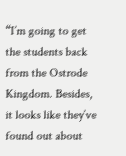“I’m going to get the students back from the Ostrode Kingdom. Besides, it looks like they’ve found out about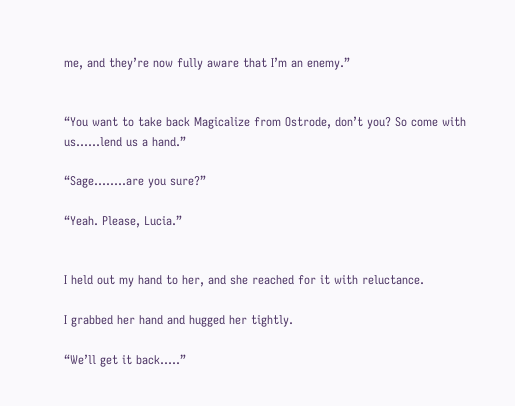me, and they’re now fully aware that I’m an enemy.”


“You want to take back Magicalize from Ostrode, don’t you? So come with us……lend us a hand.”

“Sage……..are you sure?”

“Yeah. Please, Lucia.”


I held out my hand to her, and she reached for it with reluctance.

I grabbed her hand and hugged her tightly.

“We’ll get it back…..”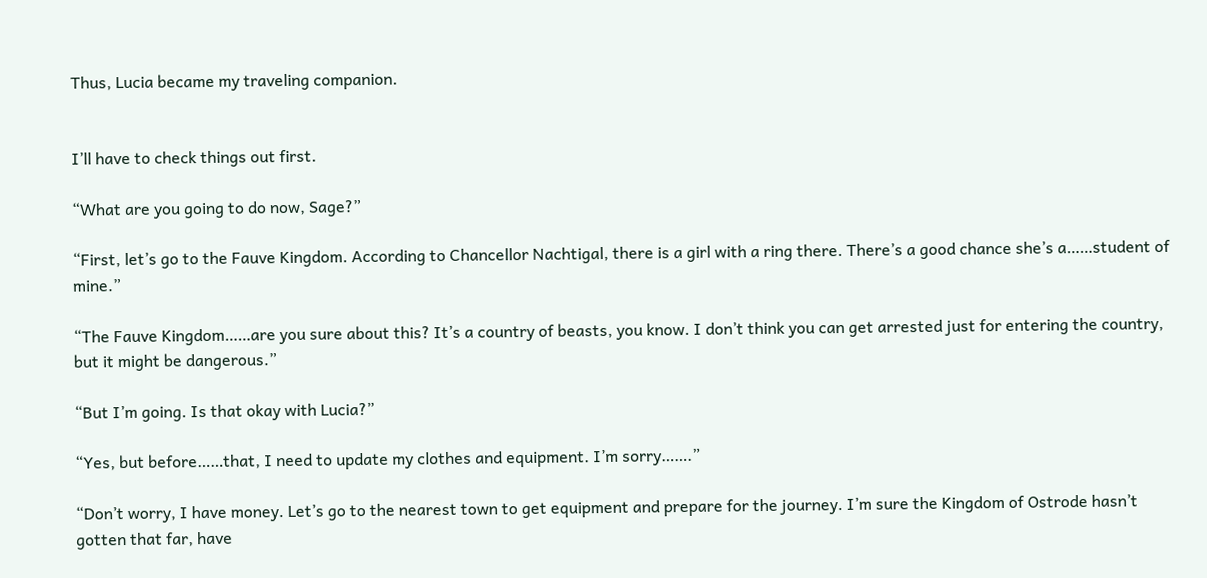Thus, Lucia became my traveling companion.


I’ll have to check things out first.

“What are you going to do now, Sage?”

“First, let’s go to the Fauve Kingdom. According to Chancellor Nachtigal, there is a girl with a ring there. There’s a good chance she’s a……student of mine.”

“The Fauve Kingdom……are you sure about this? It’s a country of beasts, you know. I don’t think you can get arrested just for entering the country, but it might be dangerous.”

“But I’m going. Is that okay with Lucia?”

“Yes, but before……that, I need to update my clothes and equipment. I’m sorry…….”

“Don’t worry, I have money. Let’s go to the nearest town to get equipment and prepare for the journey. I’m sure the Kingdom of Ostrode hasn’t gotten that far, have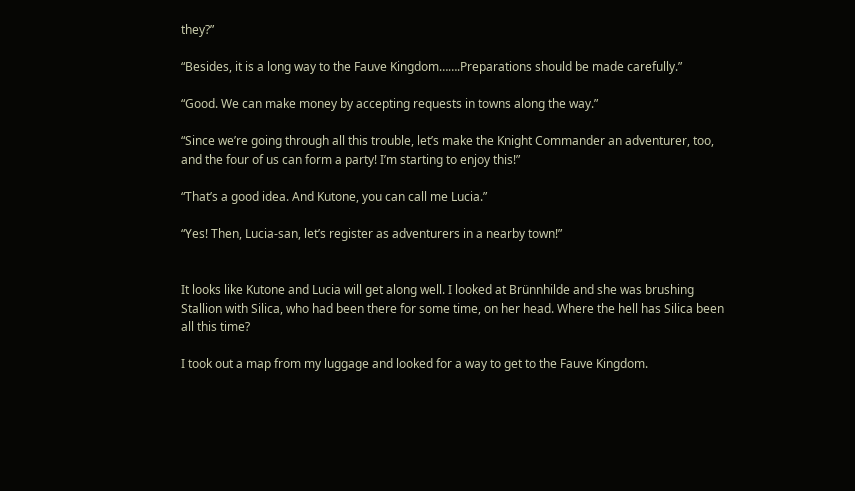they?”

“Besides, it is a long way to the Fauve Kingdom…….Preparations should be made carefully.”

“Good. We can make money by accepting requests in towns along the way.”

“Since we’re going through all this trouble, let’s make the Knight Commander an adventurer, too, and the four of us can form a party! I’m starting to enjoy this!”

“That’s a good idea. And Kutone, you can call me Lucia.”

“Yes! Then, Lucia-san, let’s register as adventurers in a nearby town!”


It looks like Kutone and Lucia will get along well. I looked at Brünnhilde and she was brushing Stallion with Silica, who had been there for some time, on her head. Where the hell has Silica been all this time?

I took out a map from my luggage and looked for a way to get to the Fauve Kingdom.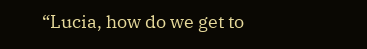“Lucia, how do we get to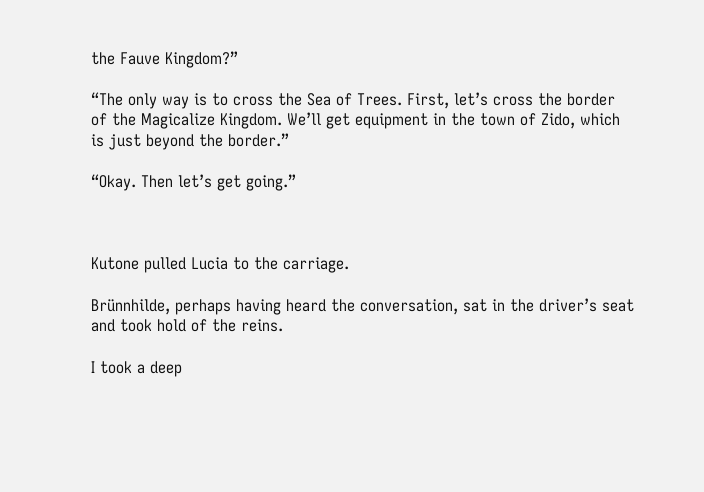the Fauve Kingdom?”

“The only way is to cross the Sea of Trees. First, let’s cross the border of the Magicalize Kingdom. We’ll get equipment in the town of Zido, which is just beyond the border.”

“Okay. Then let’s get going.”



Kutone pulled Lucia to the carriage.

Brünnhilde, perhaps having heard the conversation, sat in the driver’s seat and took hold of the reins.

I took a deep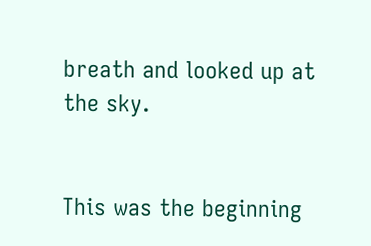breath and looked up at the sky.


This was the beginning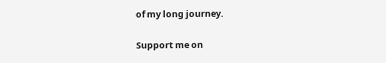of my long journey.

Support me on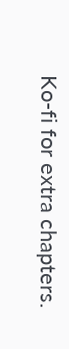Ko-fi for extra chapters.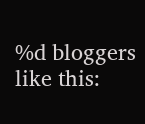%d bloggers like this: